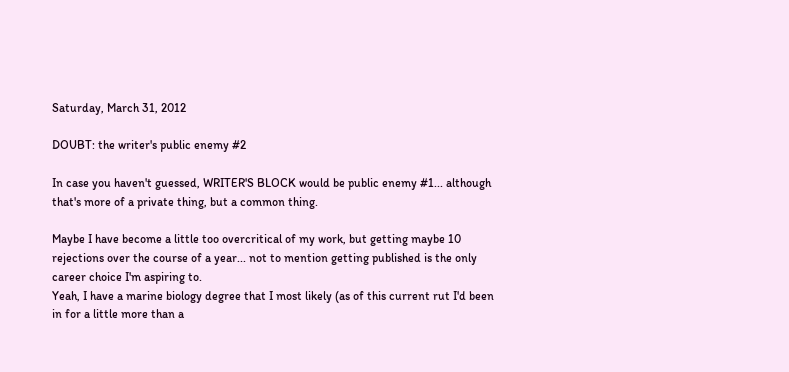Saturday, March 31, 2012

DOUBT: the writer's public enemy #2

In case you haven't guessed, WRITER'S BLOCK would be public enemy #1... although that's more of a private thing, but a common thing.

Maybe I have become a little too overcritical of my work, but getting maybe 10 rejections over the course of a year... not to mention getting published is the only career choice I'm aspiring to.
Yeah, I have a marine biology degree that I most likely (as of this current rut I'd been in for a little more than a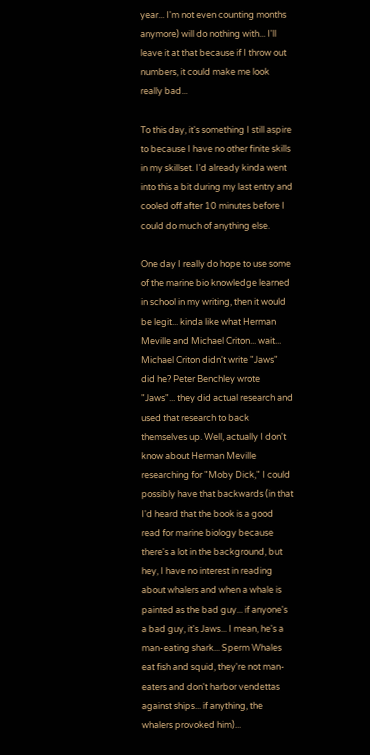year... I'm not even counting months anymore) will do nothing with... I'll leave it at that because if I throw out numbers, it could make me look really bad...

To this day, it's something I still aspire to because I have no other finite skills in my skillset. I'd already kinda went into this a bit during my last entry and cooled off after 10 minutes before I could do much of anything else.

One day I really do hope to use some of the marine bio knowledge learned in school in my writing, then it would be legit... kinda like what Herman Meville and Michael Criton... wait... Michael Criton didn't write "Jaws" did he? Peter Benchley wrote "Jaws"... they did actual research and used that research to back themselves up. Well, actually I don't know about Herman Meville researching for "Moby Dick," I could possibly have that backwards (in that I'd heard that the book is a good read for marine biology because there's a lot in the background, but hey, I have no interest in reading about whalers and when a whale is painted as the bad guy... if anyone's a bad guy, it's Jaws... I mean, he's a man-eating shark... Sperm Whales eat fish and squid, they're not man-eaters and don't harbor vendettas against ships... if anything, the whalers provoked him)...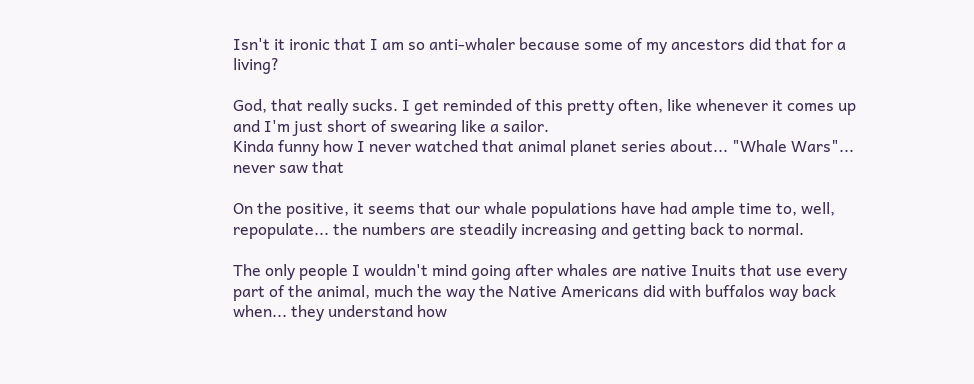Isn't it ironic that I am so anti-whaler because some of my ancestors did that for a living?

God, that really sucks. I get reminded of this pretty often, like whenever it comes up and I'm just short of swearing like a sailor.
Kinda funny how I never watched that animal planet series about... "Whale Wars"... never saw that

On the positive, it seems that our whale populations have had ample time to, well, repopulate... the numbers are steadily increasing and getting back to normal.

The only people I wouldn't mind going after whales are native Inuits that use every part of the animal, much the way the Native Americans did with buffalos way back when... they understand how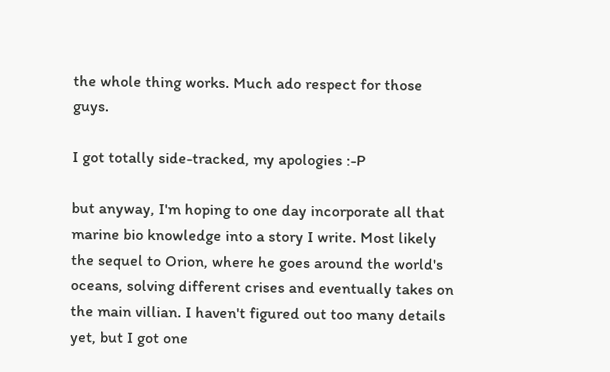the whole thing works. Much ado respect for those guys.

I got totally side-tracked, my apologies :-P

but anyway, I'm hoping to one day incorporate all that marine bio knowledge into a story I write. Most likely the sequel to Orion, where he goes around the world's oceans, solving different crises and eventually takes on the main villian. I haven't figured out too many details yet, but I got one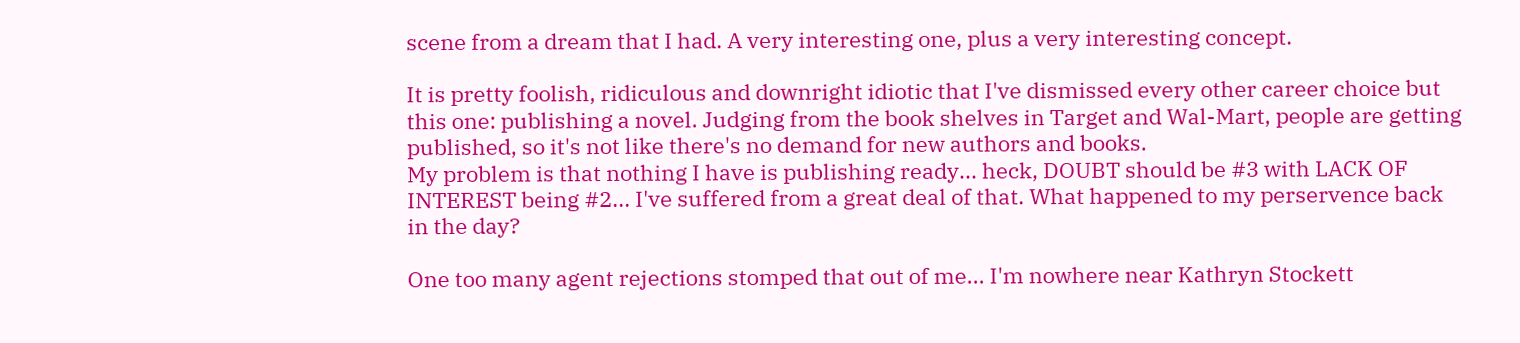scene from a dream that I had. A very interesting one, plus a very interesting concept.

It is pretty foolish, ridiculous and downright idiotic that I've dismissed every other career choice but this one: publishing a novel. Judging from the book shelves in Target and Wal-Mart, people are getting published, so it's not like there's no demand for new authors and books.
My problem is that nothing I have is publishing ready... heck, DOUBT should be #3 with LACK OF INTEREST being #2... I've suffered from a great deal of that. What happened to my perservence back in the day?

One too many agent rejections stomped that out of me... I'm nowhere near Kathryn Stockett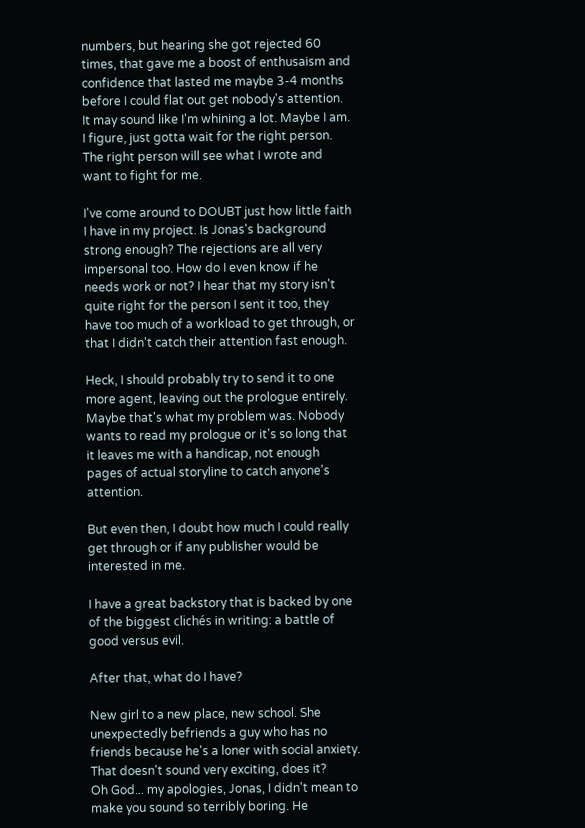numbers, but hearing she got rejected 60 times, that gave me a boost of enthusaism and confidence that lasted me maybe 3-4 months before I could flat out get nobody's attention. It may sound like I'm whining a lot. Maybe I am. I figure, just gotta wait for the right person. The right person will see what I wrote and want to fight for me.

I've come around to DOUBT just how little faith I have in my project. Is Jonas's background strong enough? The rejections are all very impersonal too. How do I even know if he needs work or not? I hear that my story isn't quite right for the person I sent it too, they have too much of a workload to get through, or that I didn't catch their attention fast enough.

Heck, I should probably try to send it to one more agent, leaving out the prologue entirely. Maybe that's what my problem was. Nobody wants to read my prologue or it's so long that it leaves me with a handicap, not enough pages of actual storyline to catch anyone's attention.

But even then, I doubt how much I could really get through or if any publisher would be interested in me.

I have a great backstory that is backed by one of the biggest clichés in writing: a battle of good versus evil.

After that, what do I have?

New girl to a new place, new school. She unexpectedly befriends a guy who has no friends because he's a loner with social anxiety. That doesn't sound very exciting, does it?
Oh God... my apologies, Jonas, I didn't mean to make you sound so terribly boring. He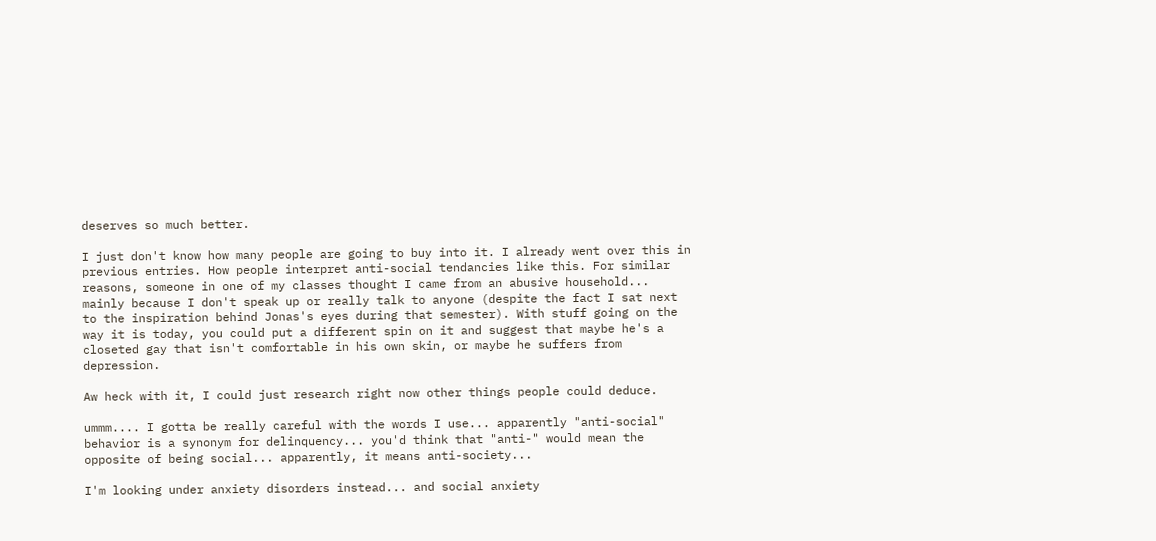deserves so much better.

I just don't know how many people are going to buy into it. I already went over this in previous entries. How people interpret anti-social tendancies like this. For similar reasons, someone in one of my classes thought I came from an abusive household... mainly because I don't speak up or really talk to anyone (despite the fact I sat next to the inspiration behind Jonas's eyes during that semester). With stuff going on the way it is today, you could put a different spin on it and suggest that maybe he's a closeted gay that isn't comfortable in his own skin, or maybe he suffers from depression.

Aw heck with it, I could just research right now other things people could deduce.

ummm.... I gotta be really careful with the words I use... apparently "anti-social" behavior is a synonym for delinquency... you'd think that "anti-" would mean the opposite of being social... apparently, it means anti-society...

I'm looking under anxiety disorders instead... and social anxiety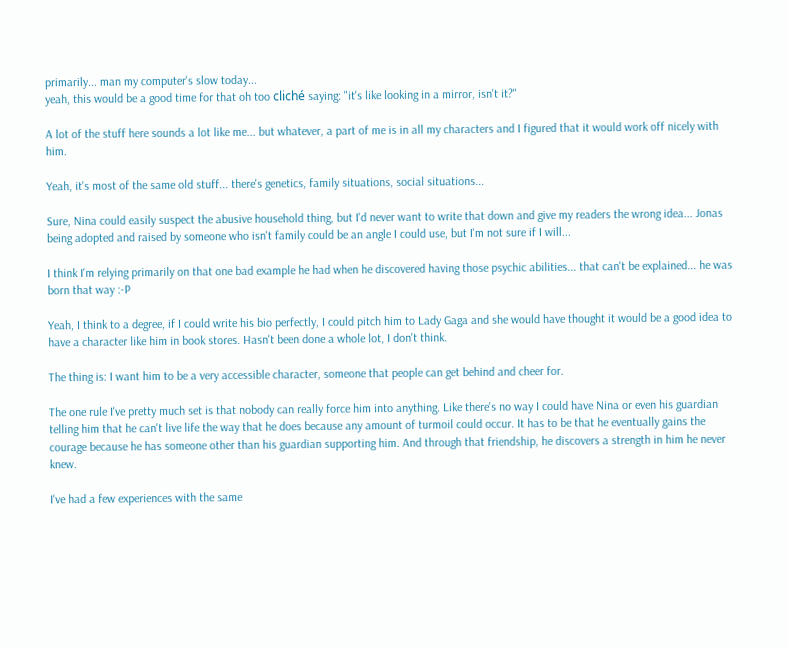primarily... man my computer's slow today...
yeah, this would be a good time for that oh too cliché saying: "it's like looking in a mirror, isn't it?"

A lot of the stuff here sounds a lot like me... but whatever, a part of me is in all my characters and I figured that it would work off nicely with him.

Yeah, it's most of the same old stuff... there's genetics, family situations, social situations...

Sure, Nina could easily suspect the abusive household thing, but I'd never want to write that down and give my readers the wrong idea... Jonas being adopted and raised by someone who isn't family could be an angle I could use, but I'm not sure if I will...

I think I'm relying primarily on that one bad example he had when he discovered having those psychic abilities... that can't be explained... he was born that way :-P

Yeah, I think to a degree, if I could write his bio perfectly, I could pitch him to Lady Gaga and she would have thought it would be a good idea to have a character like him in book stores. Hasn't been done a whole lot, I don't think.

The thing is: I want him to be a very accessible character, someone that people can get behind and cheer for.

The one rule I've pretty much set is that nobody can really force him into anything. Like there's no way I could have Nina or even his guardian telling him that he can't live life the way that he does because any amount of turmoil could occur. It has to be that he eventually gains the courage because he has someone other than his guardian supporting him. And through that friendship, he discovers a strength in him he never knew.

I've had a few experiences with the same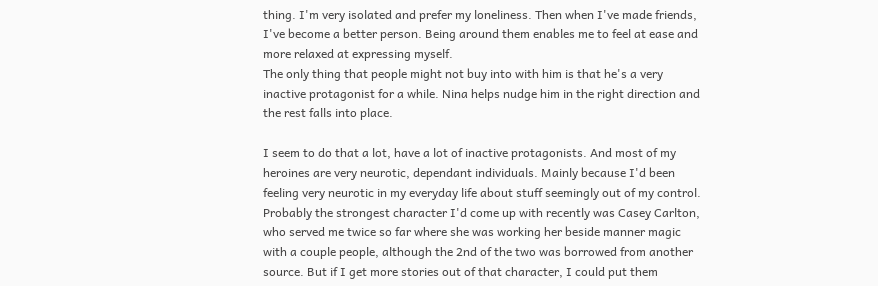thing. I'm very isolated and prefer my loneliness. Then when I've made friends, I've become a better person. Being around them enables me to feel at ease and more relaxed at expressing myself.
The only thing that people might not buy into with him is that he's a very inactive protagonist for a while. Nina helps nudge him in the right direction and the rest falls into place.

I seem to do that a lot, have a lot of inactive protagonists. And most of my heroines are very neurotic, dependant individuals. Mainly because I'd been feeling very neurotic in my everyday life about stuff seemingly out of my control.
Probably the strongest character I'd come up with recently was Casey Carlton, who served me twice so far where she was working her beside manner magic with a couple people, although the 2nd of the two was borrowed from another source. But if I get more stories out of that character, I could put them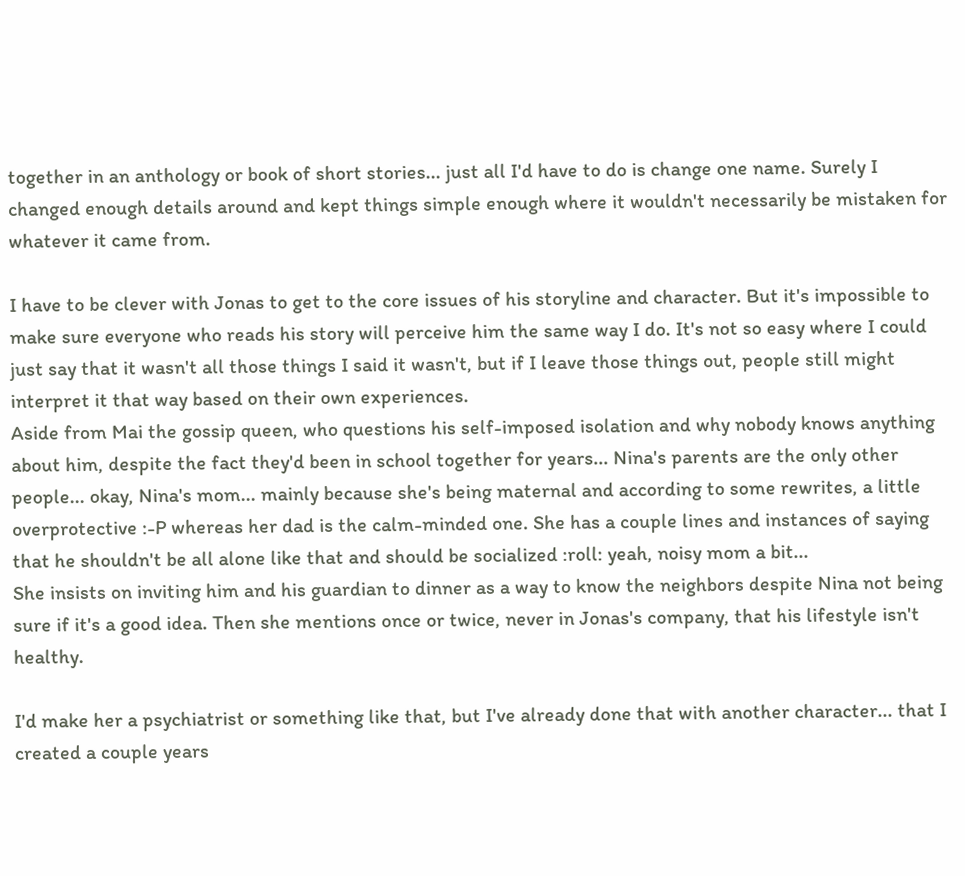together in an anthology or book of short stories... just all I'd have to do is change one name. Surely I changed enough details around and kept things simple enough where it wouldn't necessarily be mistaken for whatever it came from.

I have to be clever with Jonas to get to the core issues of his storyline and character. But it's impossible to make sure everyone who reads his story will perceive him the same way I do. It's not so easy where I could just say that it wasn't all those things I said it wasn't, but if I leave those things out, people still might interpret it that way based on their own experiences.
Aside from Mai the gossip queen, who questions his self-imposed isolation and why nobody knows anything about him, despite the fact they'd been in school together for years... Nina's parents are the only other people... okay, Nina's mom... mainly because she's being maternal and according to some rewrites, a little overprotective :-P whereas her dad is the calm-minded one. She has a couple lines and instances of saying that he shouldn't be all alone like that and should be socialized :roll: yeah, noisy mom a bit...
She insists on inviting him and his guardian to dinner as a way to know the neighbors despite Nina not being sure if it's a good idea. Then she mentions once or twice, never in Jonas's company, that his lifestyle isn't healthy.

I'd make her a psychiatrist or something like that, but I've already done that with another character... that I created a couple years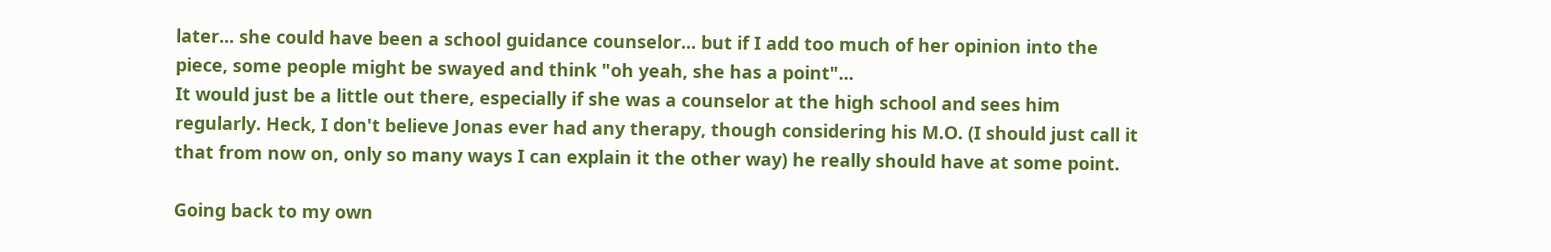later... she could have been a school guidance counselor... but if I add too much of her opinion into the piece, some people might be swayed and think "oh yeah, she has a point"...
It would just be a little out there, especially if she was a counselor at the high school and sees him regularly. Heck, I don't believe Jonas ever had any therapy, though considering his M.O. (I should just call it that from now on, only so many ways I can explain it the other way) he really should have at some point.

Going back to my own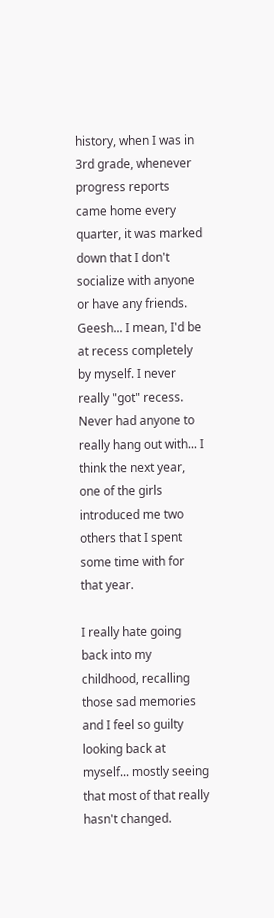history, when I was in 3rd grade, whenever progress reports came home every quarter, it was marked down that I don't socialize with anyone or have any friends.
Geesh... I mean, I'd be at recess completely by myself. I never really "got" recess. Never had anyone to really hang out with... I think the next year, one of the girls introduced me two others that I spent some time with for that year.

I really hate going back into my childhood, recalling those sad memories and I feel so guilty looking back at myself... mostly seeing that most of that really hasn't changed.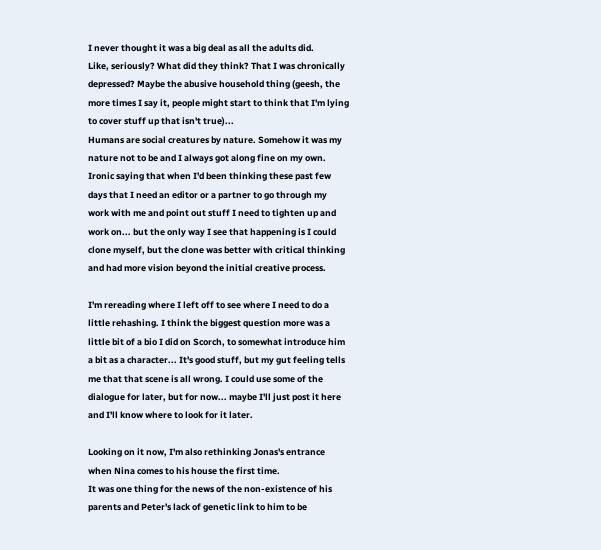I never thought it was a big deal as all the adults did.
Like, seriously? What did they think? That I was chronically depressed? Maybe the abusive household thing (geesh, the more times I say it, people might start to think that I'm lying to cover stuff up that isn't true)...
Humans are social creatures by nature. Somehow it was my nature not to be and I always got along fine on my own.
Ironic saying that when I'd been thinking these past few days that I need an editor or a partner to go through my work with me and point out stuff I need to tighten up and work on... but the only way I see that happening is I could clone myself, but the clone was better with critical thinking and had more vision beyond the initial creative process.

I'm rereading where I left off to see where I need to do a little rehashing. I think the biggest question more was a little bit of a bio I did on Scorch, to somewhat introduce him a bit as a character... It's good stuff, but my gut feeling tells me that that scene is all wrong. I could use some of the dialogue for later, but for now... maybe I'll just post it here and I'll know where to look for it later.

Looking on it now, I'm also rethinking Jonas's entrance when Nina comes to his house the first time.
It was one thing for the news of the non-existence of his parents and Peter's lack of genetic link to him to be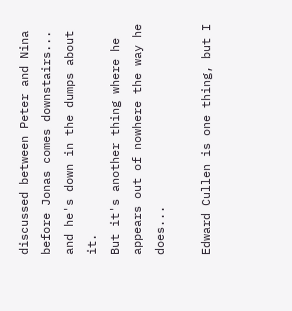discussed between Peter and Nina before Jonas comes downstairs... and he's down in the dumps about it.
But it's another thing where he appears out of nowhere the way he does...

Edward Cullen is one thing, but I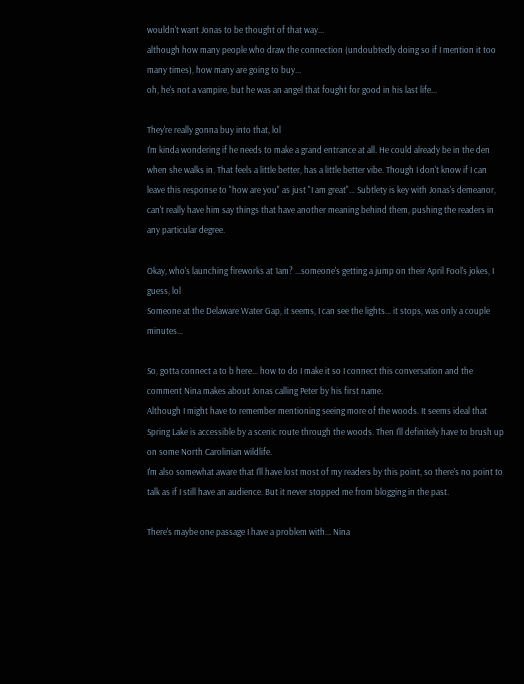wouldn't want Jonas to be thought of that way...
although how many people who draw the connection (undoubtedly doing so if I mention it too many times), how many are going to buy...
oh, he's not a vampire, but he was an angel that fought for good in his last life...

They're really gonna buy into that, lol
I'm kinda wondering if he needs to make a grand entrance at all. He could already be in the den when she walks in. That feels a little better, has a little better vibe. Though I don't know if I can leave this response to "how are you" as just "I am great"... Subtlety is key with Jonas's demeanor, can't really have him say things that have another meaning behind them, pushing the readers in any particular degree.

Okay, who's launching fireworks at 1am? ...someone's getting a jump on their April Fool's jokes, I guess, lol
Someone at the Delaware Water Gap, it seems, I can see the lights... it stops, was only a couple minutes...

So, gotta connect a to b here... how to do I make it so I connect this conversation and the comment Nina makes about Jonas calling Peter by his first name.
Although I might have to remember mentioning seeing more of the woods. It seems ideal that Spring Lake is accessible by a scenic route through the woods. Then I'll definitely have to brush up on some North Carolinian wildlife.
I'm also somewhat aware that I'll have lost most of my readers by this point, so there's no point to talk as if I still have an audience. But it never stopped me from blogging in the past.

There's maybe one passage I have a problem with... Nina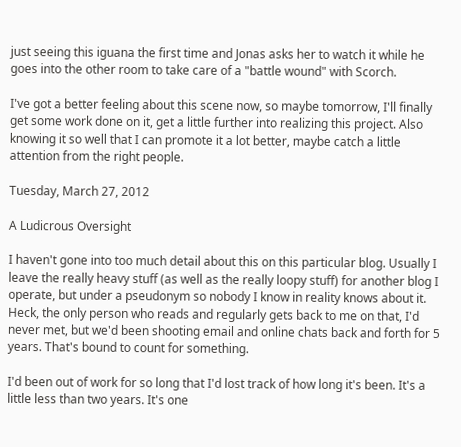just seeing this iguana the first time and Jonas asks her to watch it while he goes into the other room to take care of a "battle wound" with Scorch.

I've got a better feeling about this scene now, so maybe tomorrow, I'll finally get some work done on it, get a little further into realizing this project. Also knowing it so well that I can promote it a lot better, maybe catch a little attention from the right people.

Tuesday, March 27, 2012

A Ludicrous Oversight

I haven't gone into too much detail about this on this particular blog. Usually I leave the really heavy stuff (as well as the really loopy stuff) for another blog I operate, but under a pseudonym so nobody I know in reality knows about it.
Heck, the only person who reads and regularly gets back to me on that, I'd never met, but we'd been shooting email and online chats back and forth for 5 years. That's bound to count for something.

I'd been out of work for so long that I'd lost track of how long it's been. It's a little less than two years. It's one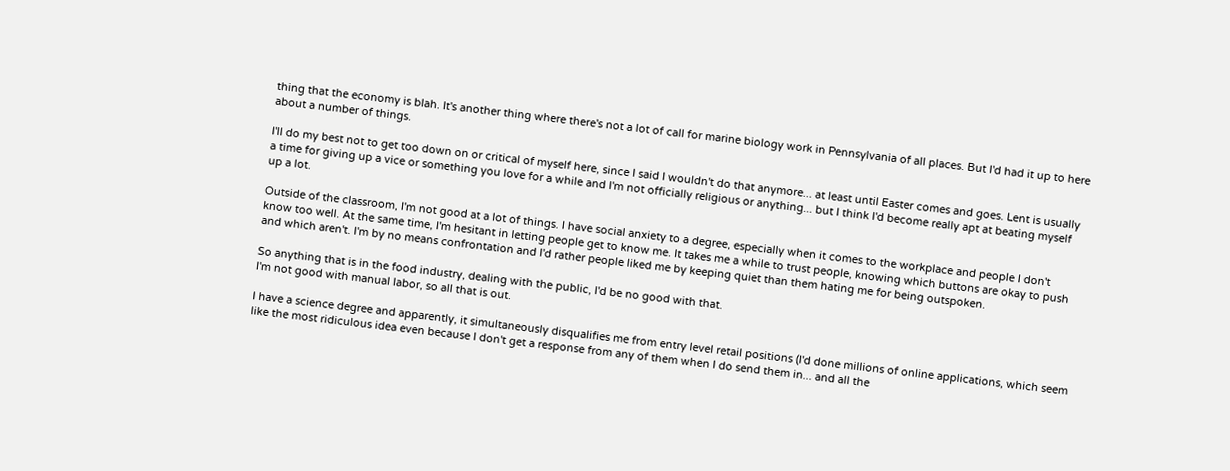thing that the economy is blah. It's another thing where there's not a lot of call for marine biology work in Pennsylvania of all places. But I'd had it up to here about a number of things.

I'll do my best not to get too down on or critical of myself here, since I said I wouldn't do that anymore... at least until Easter comes and goes. Lent is usually a time for giving up a vice or something you love for a while and I'm not officially religious or anything... but I think I'd become really apt at beating myself up a lot.

Outside of the classroom, I'm not good at a lot of things. I have social anxiety to a degree, especially when it comes to the workplace and people I don't know too well. At the same time, I'm hesitant in letting people get to know me. It takes me a while to trust people, knowing which buttons are okay to push and which aren't. I'm by no means confrontation and I'd rather people liked me by keeping quiet than them hating me for being outspoken.

So anything that is in the food industry, dealing with the public, I'd be no good with that.
I'm not good with manual labor, so all that is out.

I have a science degree and apparently, it simultaneously disqualifies me from entry level retail positions (I'd done millions of online applications, which seem like the most ridiculous idea even because I don't get a response from any of them when I do send them in... and all the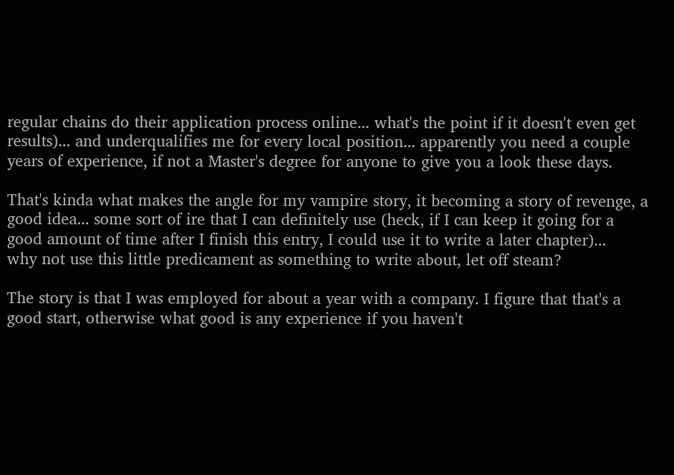regular chains do their application process online... what's the point if it doesn't even get results)... and underqualifies me for every local position... apparently you need a couple years of experience, if not a Master's degree for anyone to give you a look these days.

That's kinda what makes the angle for my vampire story, it becoming a story of revenge, a good idea... some sort of ire that I can definitely use (heck, if I can keep it going for a good amount of time after I finish this entry, I could use it to write a later chapter)...
why not use this little predicament as something to write about, let off steam?

The story is that I was employed for about a year with a company. I figure that that's a good start, otherwise what good is any experience if you haven't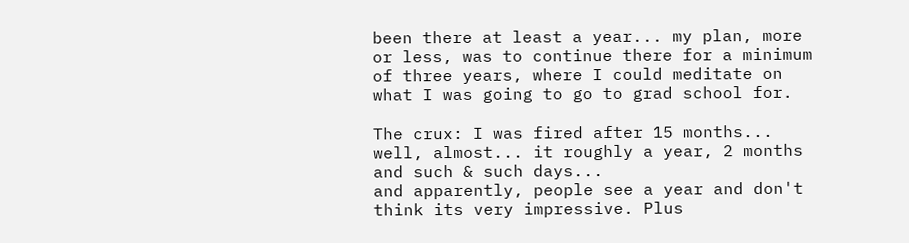been there at least a year... my plan, more or less, was to continue there for a minimum of three years, where I could meditate on what I was going to go to grad school for.

The crux: I was fired after 15 months... well, almost... it roughly a year, 2 months and such & such days...
and apparently, people see a year and don't think its very impressive. Plus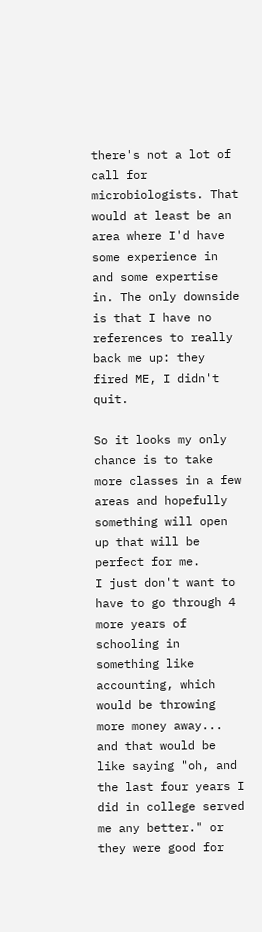there's not a lot of call for microbiologists. That would at least be an area where I'd have some experience in and some expertise in. The only downside is that I have no references to really back me up: they fired ME, I didn't quit.

So it looks my only chance is to take more classes in a few areas and hopefully something will open up that will be perfect for me.
I just don't want to have to go through 4 more years of schooling in something like accounting, which would be throwing more money away... and that would be like saying "oh, and the last four years I did in college served me any better." or they were good for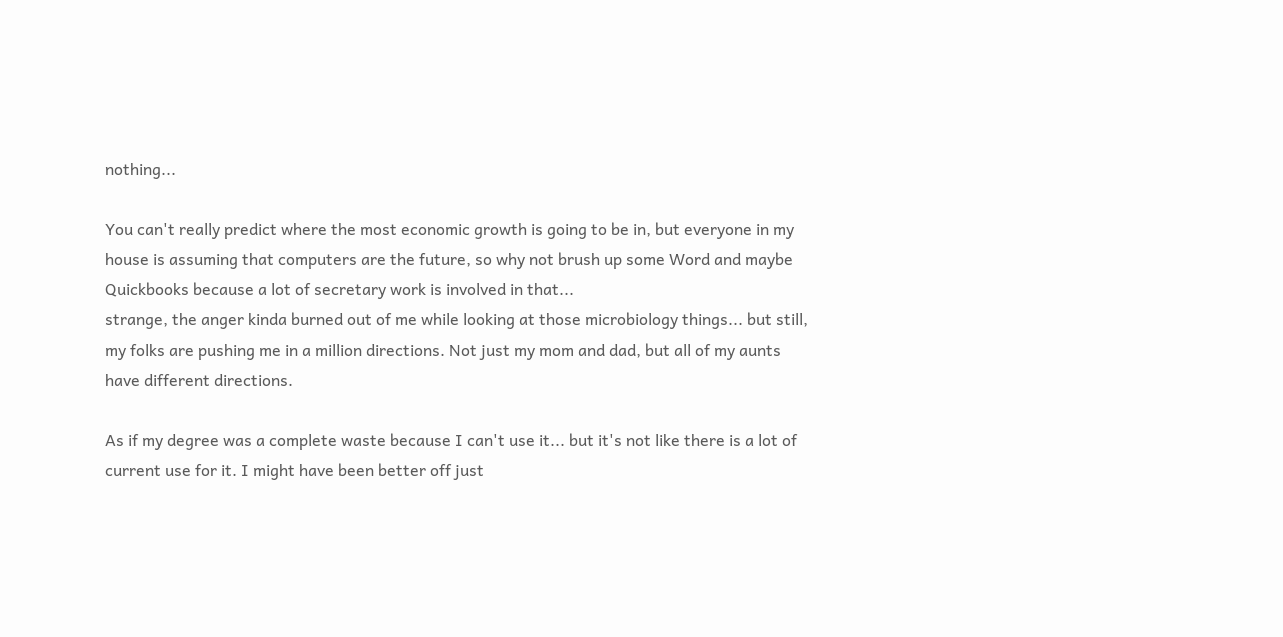nothing...

You can't really predict where the most economic growth is going to be in, but everyone in my house is assuming that computers are the future, so why not brush up some Word and maybe Quickbooks because a lot of secretary work is involved in that...
strange, the anger kinda burned out of me while looking at those microbiology things... but still, my folks are pushing me in a million directions. Not just my mom and dad, but all of my aunts have different directions.

As if my degree was a complete waste because I can't use it... but it's not like there is a lot of current use for it. I might have been better off just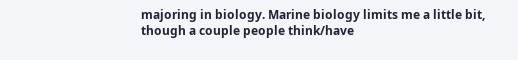majoring in biology. Marine biology limits me a little bit, though a couple people think/have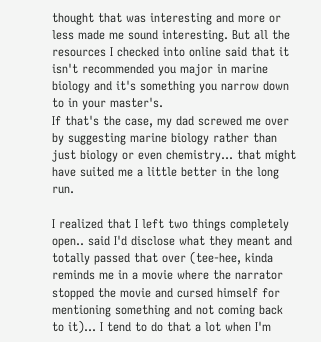thought that was interesting and more or less made me sound interesting. But all the resources I checked into online said that it isn't recommended you major in marine biology and it's something you narrow down to in your master's.
If that's the case, my dad screwed me over by suggesting marine biology rather than just biology or even chemistry... that might have suited me a little better in the long run.

I realized that I left two things completely open.. said I'd disclose what they meant and totally passed that over (tee-hee, kinda reminds me in a movie where the narrator stopped the movie and cursed himself for mentioning something and not coming back to it)... I tend to do that a lot when I'm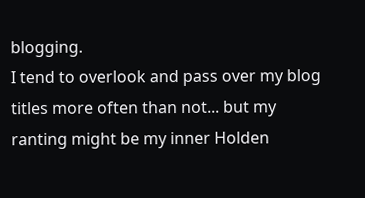blogging.
I tend to overlook and pass over my blog titles more often than not... but my ranting might be my inner Holden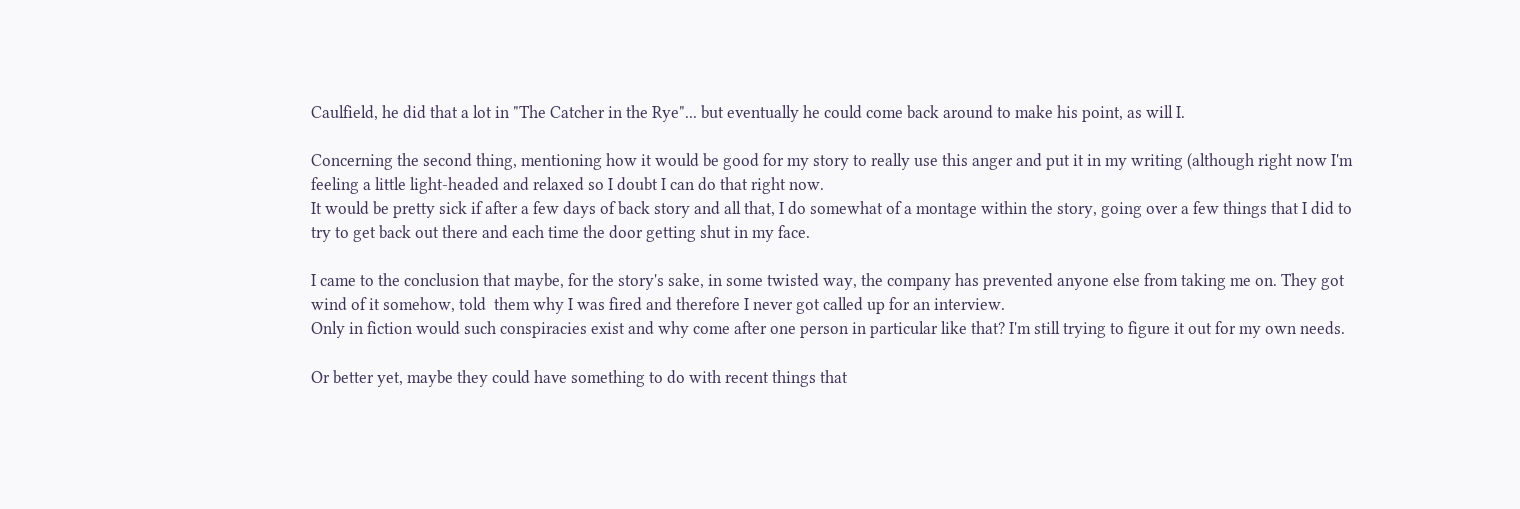Caulfield, he did that a lot in "The Catcher in the Rye"... but eventually he could come back around to make his point, as will I.

Concerning the second thing, mentioning how it would be good for my story to really use this anger and put it in my writing (although right now I'm feeling a little light-headed and relaxed so I doubt I can do that right now.
It would be pretty sick if after a few days of back story and all that, I do somewhat of a montage within the story, going over a few things that I did to try to get back out there and each time the door getting shut in my face.

I came to the conclusion that maybe, for the story's sake, in some twisted way, the company has prevented anyone else from taking me on. They got wind of it somehow, told  them why I was fired and therefore I never got called up for an interview.
Only in fiction would such conspiracies exist and why come after one person in particular like that? I'm still trying to figure it out for my own needs.

Or better yet, maybe they could have something to do with recent things that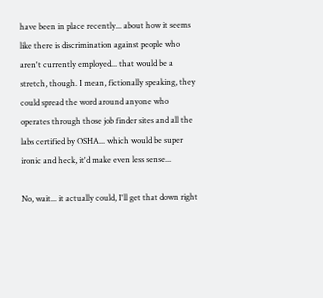have been in place recently... about how it seems like there is discrimination against people who aren't currently employed... that would be a stretch, though. I mean, fictionally speaking, they could spread the word around anyone who operates through those job finder sites and all the labs certified by OSHA... which would be super ironic and heck, it'd make even less sense...

No, wait... it actually could, I'll get that down right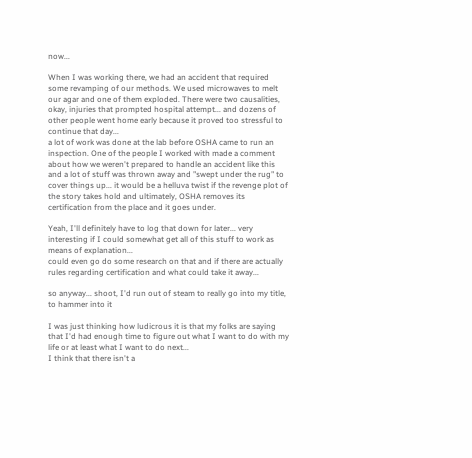now...

When I was working there, we had an accident that required some revamping of our methods. We used microwaves to melt our agar and one of them exploded. There were two causalities, okay, injuries that prompted hospital attempt... and dozens of other people went home early because it proved too stressful to continue that day...
a lot of work was done at the lab before OSHA came to run an inspection. One of the people I worked with made a comment about how we weren't prepared to handle an accident like this and a lot of stuff was thrown away and "swept under the rug" to cover things up... it would be a helluva twist if the revenge plot of the story takes hold and ultimately, OSHA removes its certification from the place and it goes under.

Yeah, I'll definitely have to log that down for later... very interesting if I could somewhat get all of this stuff to work as means of explanation...
could even go do some research on that and if there are actually rules regarding certification and what could take it away...

so anyway... shoot, I'd run out of steam to really go into my title, to hammer into it

I was just thinking how ludicrous it is that my folks are saying that I'd had enough time to figure out what I want to do with my life or at least what I want to do next...
I think that there isn't a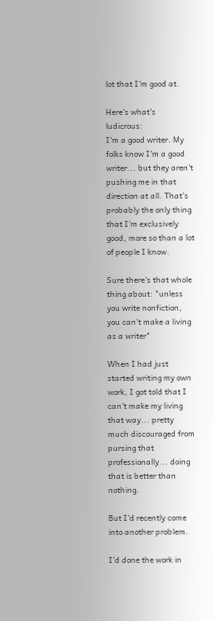lot that I'm good at.

Here's what's ludicrous:
I'm a good writer. My folks know I'm a good writer... but they aren't pushing me in that direction at all. That's probably the only thing that I'm exclusively good, more so than a lot of people I know.

Sure there's that whole thing about: "unless you write nonfiction, you can't make a living as a writer"

When I had just started writing my own work, I got told that I can't make my living that way... pretty much discouraged from pursing that professionally... doing that is better than nothing.

But I'd recently come into another problem.

I'd done the work in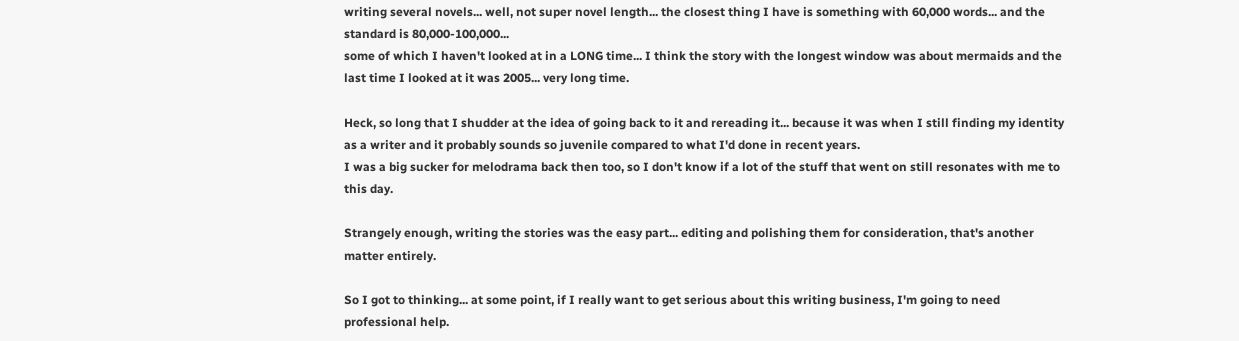writing several novels... well, not super novel length... the closest thing I have is something with 60,000 words... and the standard is 80,000-100,000...
some of which I haven't looked at in a LONG time... I think the story with the longest window was about mermaids and the last time I looked at it was 2005... very long time.

Heck, so long that I shudder at the idea of going back to it and rereading it... because it was when I still finding my identity as a writer and it probably sounds so juvenile compared to what I'd done in recent years.
I was a big sucker for melodrama back then too, so I don't know if a lot of the stuff that went on still resonates with me to this day.

Strangely enough, writing the stories was the easy part... editing and polishing them for consideration, that's another matter entirely.

So I got to thinking... at some point, if I really want to get serious about this writing business, I'm going to need professional help.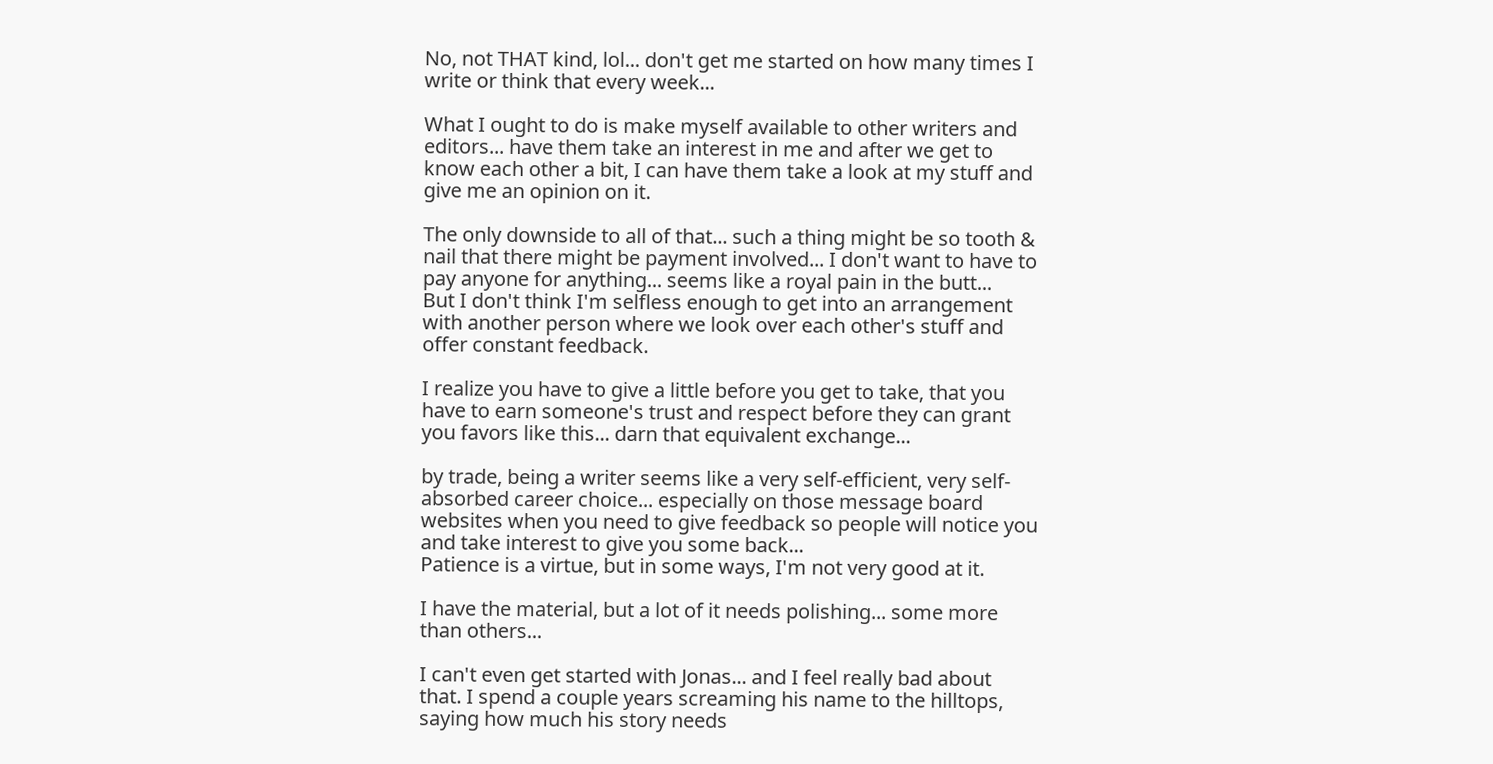No, not THAT kind, lol... don't get me started on how many times I write or think that every week...

What I ought to do is make myself available to other writers and editors... have them take an interest in me and after we get to know each other a bit, I can have them take a look at my stuff and give me an opinion on it.

The only downside to all of that... such a thing might be so tooth & nail that there might be payment involved... I don't want to have to pay anyone for anything... seems like a royal pain in the butt...
But I don't think I'm selfless enough to get into an arrangement with another person where we look over each other's stuff and offer constant feedback.

I realize you have to give a little before you get to take, that you have to earn someone's trust and respect before they can grant you favors like this... darn that equivalent exchange...

by trade, being a writer seems like a very self-efficient, very self-absorbed career choice... especially on those message board websites when you need to give feedback so people will notice you and take interest to give you some back...
Patience is a virtue, but in some ways, I'm not very good at it.

I have the material, but a lot of it needs polishing... some more than others...

I can't even get started with Jonas... and I feel really bad about that. I spend a couple years screaming his name to the hilltops, saying how much his story needs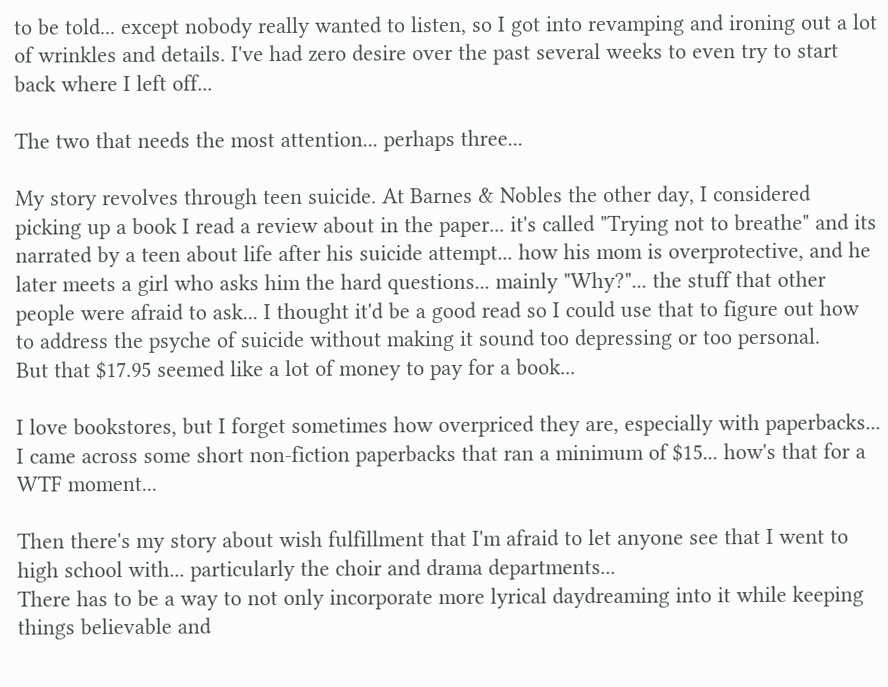to be told... except nobody really wanted to listen, so I got into revamping and ironing out a lot of wrinkles and details. I've had zero desire over the past several weeks to even try to start back where I left off...

The two that needs the most attention... perhaps three...

My story revolves through teen suicide. At Barnes & Nobles the other day, I considered picking up a book I read a review about in the paper... it's called "Trying not to breathe" and its narrated by a teen about life after his suicide attempt... how his mom is overprotective, and he later meets a girl who asks him the hard questions... mainly "Why?"... the stuff that other people were afraid to ask... I thought it'd be a good read so I could use that to figure out how to address the psyche of suicide without making it sound too depressing or too personal.
But that $17.95 seemed like a lot of money to pay for a book...

I love bookstores, but I forget sometimes how overpriced they are, especially with paperbacks... I came across some short non-fiction paperbacks that ran a minimum of $15... how's that for a WTF moment...

Then there's my story about wish fulfillment that I'm afraid to let anyone see that I went to high school with... particularly the choir and drama departments...
There has to be a way to not only incorporate more lyrical daydreaming into it while keeping things believable and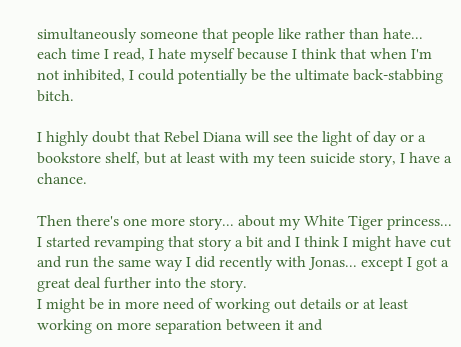simultaneously someone that people like rather than hate... each time I read, I hate myself because I think that when I'm not inhibited, I could potentially be the ultimate back-stabbing bitch.

I highly doubt that Rebel Diana will see the light of day or a bookstore shelf, but at least with my teen suicide story, I have a chance.

Then there's one more story... about my White Tiger princess... I started revamping that story a bit and I think I might have cut and run the same way I did recently with Jonas... except I got a great deal further into the story.
I might be in more need of working out details or at least working on more separation between it and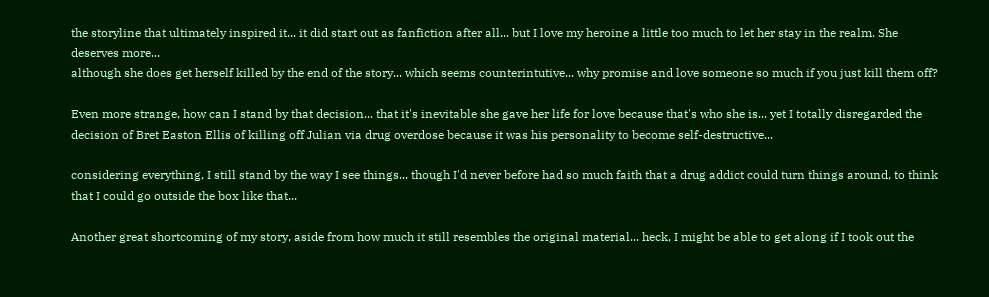the storyline that ultimately inspired it... it did start out as fanfiction after all... but I love my heroine a little too much to let her stay in the realm. She deserves more...
although she does get herself killed by the end of the story... which seems counterintutive... why promise and love someone so much if you just kill them off?

Even more strange, how can I stand by that decision... that it's inevitable she gave her life for love because that's who she is... yet I totally disregarded the decision of Bret Easton Ellis of killing off Julian via drug overdose because it was his personality to become self-destructive...

considering everything, I still stand by the way I see things... though I'd never before had so much faith that a drug addict could turn things around, to think that I could go outside the box like that...

Another great shortcoming of my story, aside from how much it still resembles the original material... heck, I might be able to get along if I took out the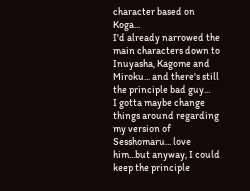character based on Koga...
I'd already narrowed the main characters down to Inuyasha, Kagome and Miroku... and there's still the principle bad guy...
I gotta maybe change things around regarding my version of Sesshomaru... love him...but anyway, I could keep the principle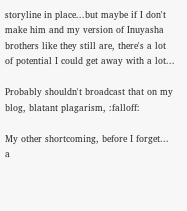storyline in place...but maybe if I don't make him and my version of Inuyasha brothers like they still are, there's a lot of potential I could get away with a lot...

Probably shouldn't broadcast that on my blog, blatant plagarism, :falloff:

My other shortcoming, before I forget... a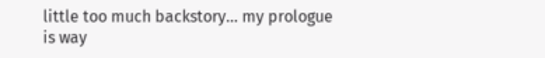little too much backstory... my prologue is way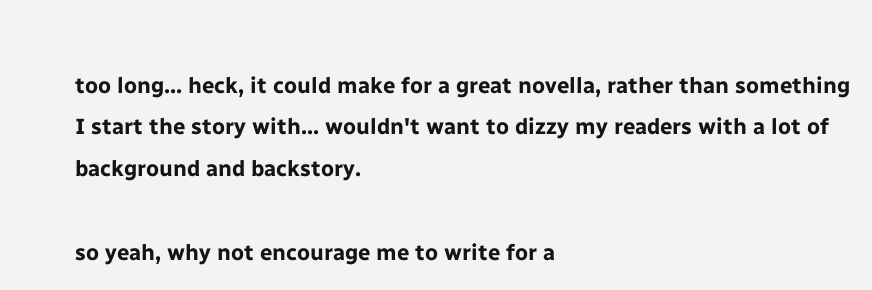too long... heck, it could make for a great novella, rather than something I start the story with... wouldn't want to dizzy my readers with a lot of background and backstory.

so yeah, why not encourage me to write for a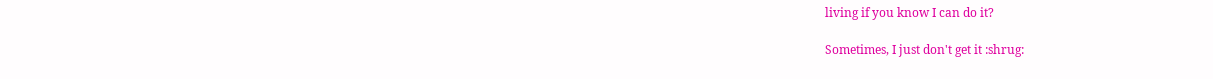living if you know I can do it?

Sometimes, I just don't get it :shrug: